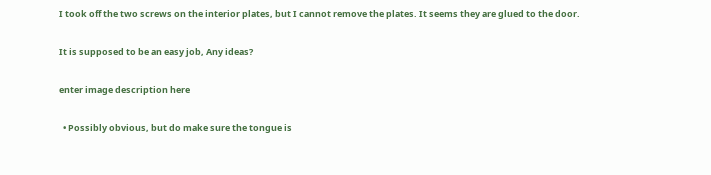I took off the two screws on the interior plates, but I cannot remove the plates. It seems they are glued to the door.

It is supposed to be an easy job, Any ideas?

enter image description here

  • Possibly obvious, but do make sure the tongue is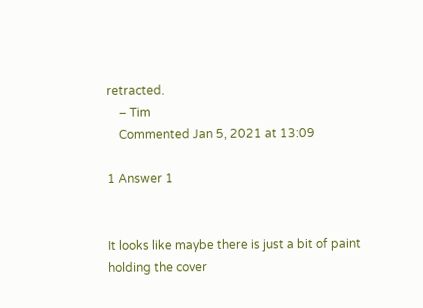retracted.
    – Tim
    Commented Jan 5, 2021 at 13:09

1 Answer 1


It looks like maybe there is just a bit of paint holding the cover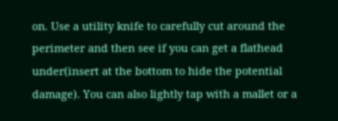on. Use a utility knife to carefully cut around the perimeter and then see if you can get a flathead under(insert at the bottom to hide the potential damage). You can also lightly tap with a mallet or a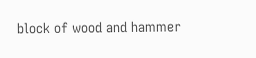block of wood and hammer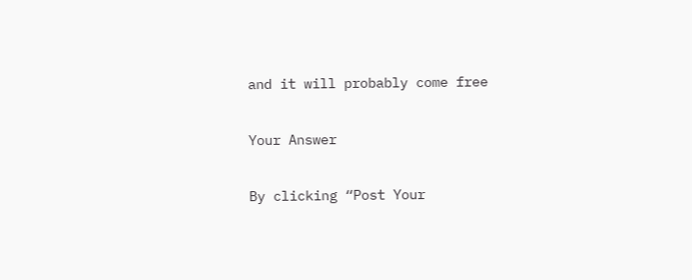and it will probably come free

Your Answer

By clicking “Post Your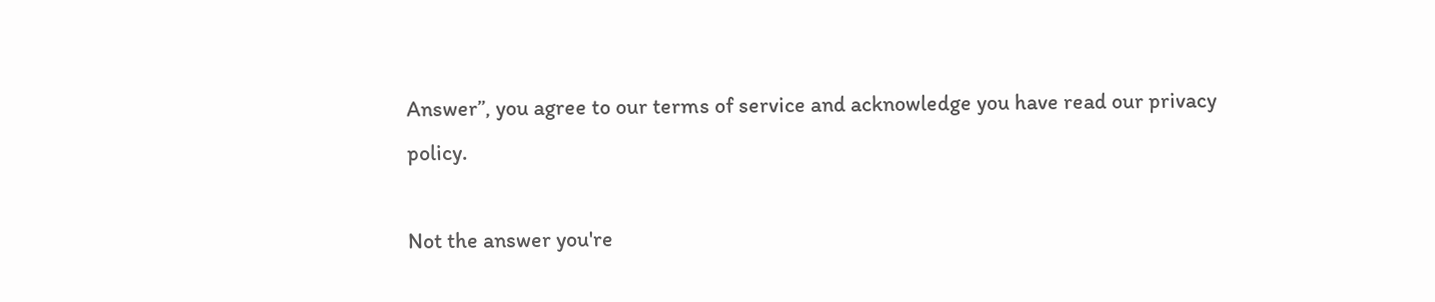Answer”, you agree to our terms of service and acknowledge you have read our privacy policy.

Not the answer you're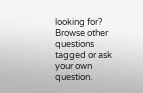looking for? Browse other questions tagged or ask your own question.